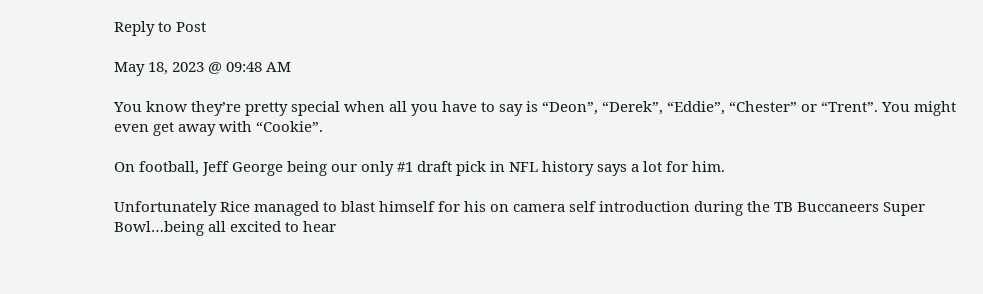Reply to Post

May 18, 2023 @ 09:48 AM

You know they’re pretty special when all you have to say is “Deon”, “Derek”, “Eddie”, “Chester” or “Trent”. You might even get away with “Cookie”.

On football, Jeff George being our only #1 draft pick in NFL history says a lot for him.

Unfortunately Rice managed to blast himself for his on camera self introduction during the TB Buccaneers Super Bowl…being all excited to hear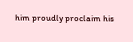him proudly proclaim his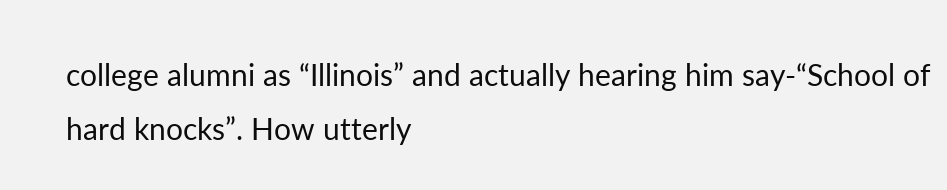college alumni as “Illinois” and actually hearing him say-“School of hard knocks”. How utterly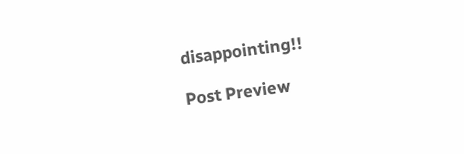disappointing!!

Post Preview